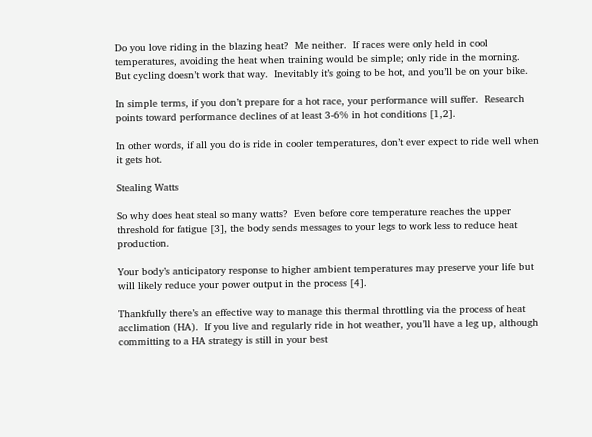Do you love riding in the blazing heat?  Me neither.  If races were only held in cool temperatures, avoiding the heat when training would be simple; only ride in the morning.  But cycling doesn’t work that way.  Inevitably it’s going to be hot, and you’ll be on your bike.

In simple terms, if you don’t prepare for a hot race, your performance will suffer.  Research points toward performance declines of at least 3-6% in hot conditions [1,2].

In other words, if all you do is ride in cooler temperatures, don’t ever expect to ride well when it gets hot.

Stealing Watts

So why does heat steal so many watts?  Even before core temperature reaches the upper threshold for fatigue [3], the body sends messages to your legs to work less to reduce heat production.

Your body’s anticipatory response to higher ambient temperatures may preserve your life but will likely reduce your power output in the process [4].

Thankfully there’s an effective way to manage this thermal throttling via the process of heat acclimation (HA).  If you live and regularly ride in hot weather, you’ll have a leg up, although committing to a HA strategy is still in your best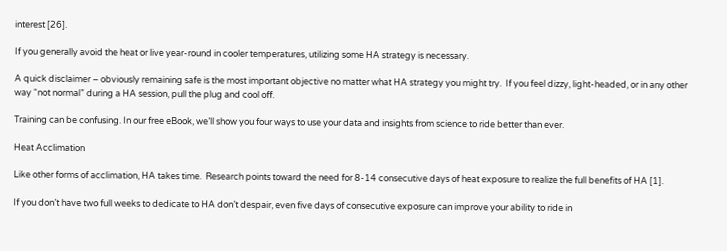interest [26].

If you generally avoid the heat or live year-round in cooler temperatures, utilizing some HA strategy is necessary.

A quick disclaimer – obviously remaining safe is the most important objective no matter what HA strategy you might try.  If you feel dizzy, light-headed, or in any other way “not normal” during a HA session, pull the plug and cool off.

Training can be confusing. In our free eBook, we’ll show you four ways to use your data and insights from science to ride better than ever.

Heat Acclimation

Like other forms of acclimation, HA takes time.  Research points toward the need for 8-14 consecutive days of heat exposure to realize the full benefits of HA [1].

If you don’t have two full weeks to dedicate to HA don’t despair, even five days of consecutive exposure can improve your ability to ride in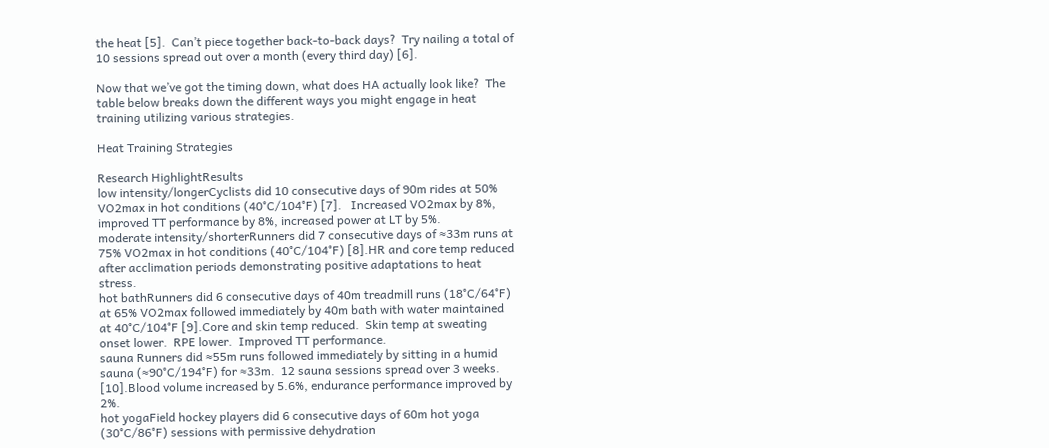the heat [5].  Can’t piece together back-to-back days?  Try nailing a total of 10 sessions spread out over a month (every third day) [6].

Now that we’ve got the timing down, what does HA actually look like?  The table below breaks down the different ways you might engage in heat training utilizing various strategies.

Heat Training Strategies

Research HighlightResults
low intensity/longerCyclists did 10 consecutive days of 90m rides at 50% VO2max in hot conditions (40°C/104°F) [7].   Increased VO2max by 8%, improved TT performance by 8%, increased power at LT by 5%.
moderate intensity/shorterRunners did 7 consecutive days of ≈33m runs at 75% VO2max in hot conditions (40°C/104°F) [8].HR and core temp reduced after acclimation periods demonstrating positive adaptations to heat stress.
hot bathRunners did 6 consecutive days of 40m treadmill runs (18°C/64°F) at 65% VO2max followed immediately by 40m bath with water maintained at 40°C/104°F [9].Core and skin temp reduced.  Skin temp at sweating onset lower.  RPE lower.  Improved TT performance.
sauna Runners did ≈55m runs followed immediately by sitting in a humid sauna (≈90°C/194°F) for ≈33m.  12 sauna sessions spread over 3 weeks.  [10].Blood volume increased by 5.6%, endurance performance improved by 2%.
hot yogaField hockey players did 6 consecutive days of 60m hot yoga (30°C/86°F) sessions with permissive dehydration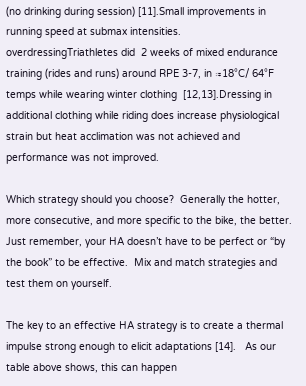(no drinking during session) [11].Small improvements in running speed at submax intensities.
overdressingTriathletes did  2 weeks of mixed endurance training (rides and runs) around RPE 3-7, in ≈18°C/ 64°F temps while wearing winter clothing  [12,13].Dressing in additional clothing while riding does increase physiological strain but heat acclimation was not achieved and performance was not improved.

Which strategy should you choose?  Generally the hotter, more consecutive, and more specific to the bike, the better.  Just remember, your HA doesn’t have to be perfect or “by the book” to be effective.  Mix and match strategies and test them on yourself.

The key to an effective HA strategy is to create a thermal impulse strong enough to elicit adaptations [14].   As our table above shows, this can happen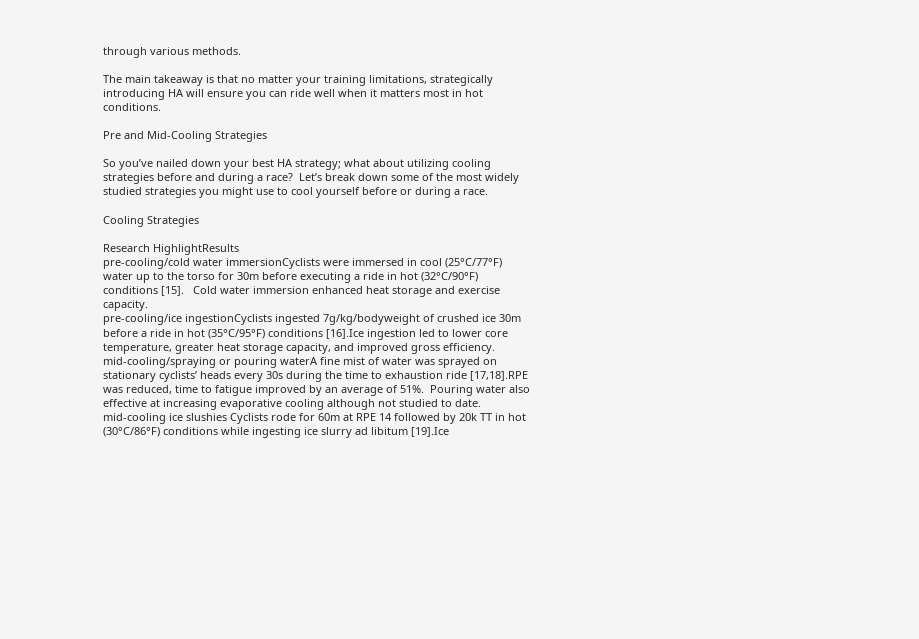through various methods.

The main takeaway is that no matter your training limitations, strategically introducing HA will ensure you can ride well when it matters most in hot conditions.

Pre and Mid-Cooling Strategies

So you’ve nailed down your best HA strategy; what about utilizing cooling strategies before and during a race?  Let’s break down some of the most widely studied strategies you might use to cool yourself before or during a race.

Cooling Strategies

Research HighlightResults
pre-cooling/cold water immersionCyclists were immersed in cool (25°C/77°F) water up to the torso for 30m before executing a ride in hot (32°C/90°F) conditions [15].   Cold water immersion enhanced heat storage and exercise capacity.
pre-cooling/ice ingestionCyclists ingested 7g/kg/bodyweight of crushed ice 30m before a ride in hot (35°C/95°F) conditions [16].Ice ingestion led to lower core temperature, greater heat storage capacity, and improved gross efficiency.
mid-cooling/spraying or pouring waterA fine mist of water was sprayed on stationary cyclists’ heads every 30s during the time to exhaustion ride [17,18].RPE was reduced, time to fatigue improved by an average of 51%.  Pouring water also effective at increasing evaporative cooling although not studied to date.
mid-cooling ice slushies Cyclists rode for 60m at RPE 14 followed by 20k TT in hot (30°C/86°F) conditions while ingesting ice slurry ad libitum [19].Ice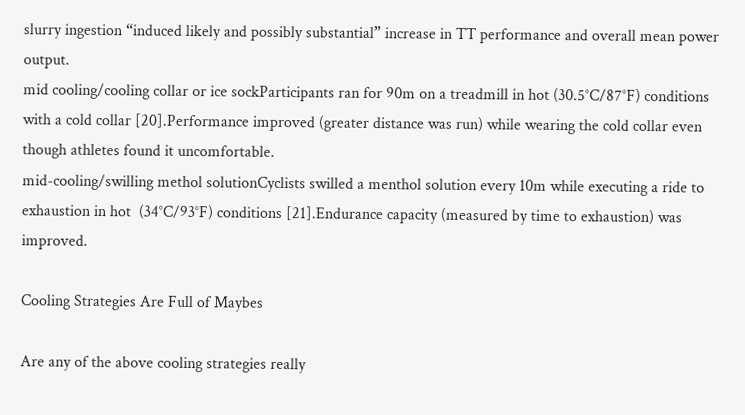slurry ingestion “induced likely and possibly substantial” increase in TT performance and overall mean power output.
mid cooling/cooling collar or ice sockParticipants ran for 90m on a treadmill in hot (30.5°C/87°F) conditions with a cold collar [20].Performance improved (greater distance was run) while wearing the cold collar even though athletes found it uncomfortable.
mid-cooling/swilling methol solutionCyclists swilled a menthol solution every 10m while executing a ride to exhaustion in hot  (34°C/93°F) conditions [21].Endurance capacity (measured by time to exhaustion) was improved.

Cooling Strategies Are Full of Maybes

Are any of the above cooling strategies really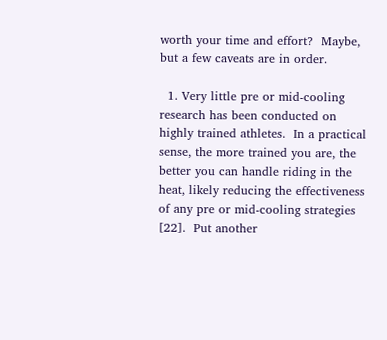worth your time and effort?  Maybe, but a few caveats are in order.

  1. Very little pre or mid-cooling research has been conducted on highly trained athletes.  In a practical sense, the more trained you are, the better you can handle riding in the heat, likely reducing the effectiveness of any pre or mid-cooling strategies [22].  Put another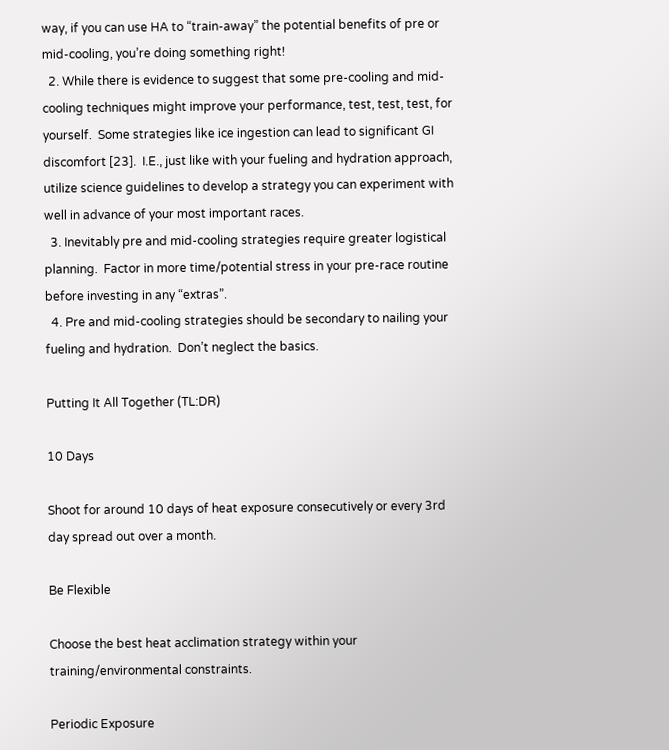way, if you can use HA to “train-away” the potential benefits of pre or mid-cooling, you’re doing something right!
  2. While there is evidence to suggest that some pre-cooling and mid-cooling techniques might improve your performance, test, test, test, for yourself.  Some strategies like ice ingestion can lead to significant GI discomfort [23].  I.E., just like with your fueling and hydration approach, utilize science guidelines to develop a strategy you can experiment with well in advance of your most important races.
  3. Inevitably pre and mid-cooling strategies require greater logistical planning.  Factor in more time/potential stress in your pre-race routine before investing in any “extras”.
  4. Pre and mid-cooling strategies should be secondary to nailing your fueling and hydration.  Don’t neglect the basics.

Putting It All Together (TL:DR)

10 Days

Shoot for around 10 days of heat exposure consecutively or every 3rd day spread out over a month.

Be Flexible

Choose the best heat acclimation strategy within your training/environmental constraints.

Periodic Exposure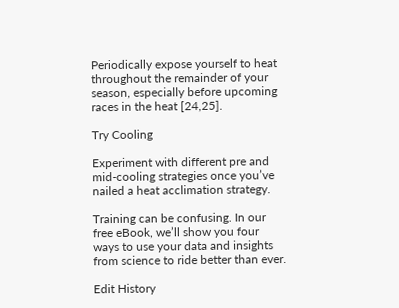Periodically expose yourself to heat throughout the remainder of your season, especially before upcoming races in the heat [24,25].

Try Cooling

Experiment with different pre and mid-cooling strategies once you’ve nailed a heat acclimation strategy.

Training can be confusing. In our free eBook, we’ll show you four ways to use your data and insights from science to ride better than ever.

Edit History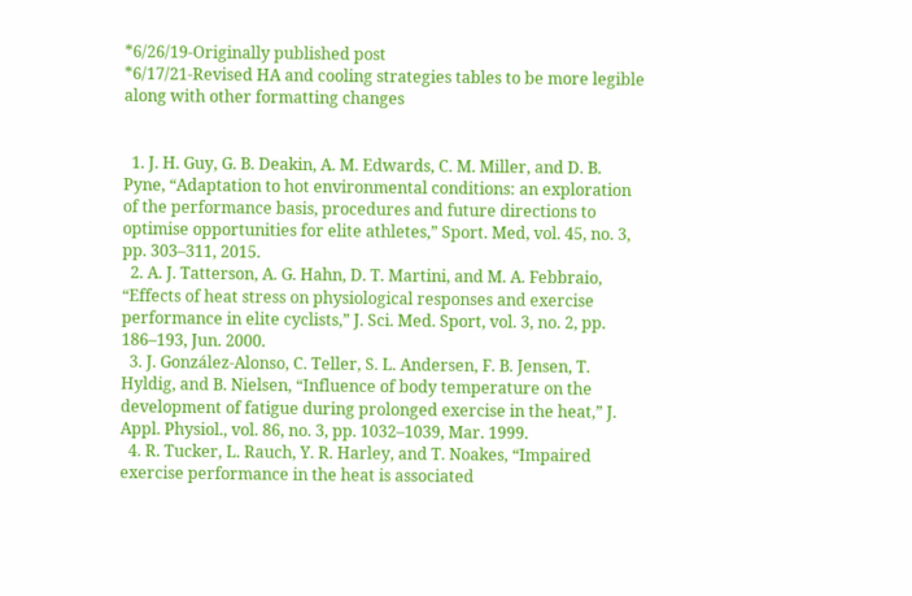*6/26/19-Originally published post
*6/17/21-Revised HA and cooling strategies tables to be more legible along with other formatting changes


  1. J. H. Guy, G. B. Deakin, A. M. Edwards, C. M. Miller, and D. B. Pyne, “Adaptation to hot environmental conditions: an exploration of the performance basis, procedures and future directions to optimise opportunities for elite athletes,” Sport. Med, vol. 45, no. 3, pp. 303–311, 2015.
  2. A. J. Tatterson, A. G. Hahn, D. T. Martini, and M. A. Febbraio, “Effects of heat stress on physiological responses and exercise performance in elite cyclists,” J. Sci. Med. Sport, vol. 3, no. 2, pp. 186–193, Jun. 2000.
  3. J. González-Alonso, C. Teller, S. L. Andersen, F. B. Jensen, T. Hyldig, and B. Nielsen, “Influence of body temperature on the development of fatigue during prolonged exercise in the heat,” J. Appl. Physiol., vol. 86, no. 3, pp. 1032–1039, Mar. 1999.
  4. R. Tucker, L. Rauch, Y. R. Harley, and T. Noakes, “Impaired exercise performance in the heat is associated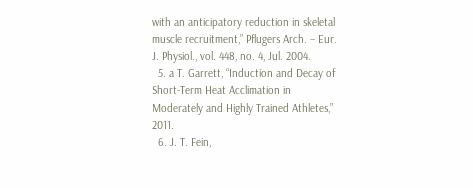with an anticipatory reduction in skeletal muscle recruitment,” Pflugers Arch. – Eur. J. Physiol., vol. 448, no. 4, Jul. 2004.
  5. a T. Garrett, “Induction and Decay of Short-Term Heat Acclimation in Moderately and Highly Trained Athletes,” 2011.
  6. J. T. Fein,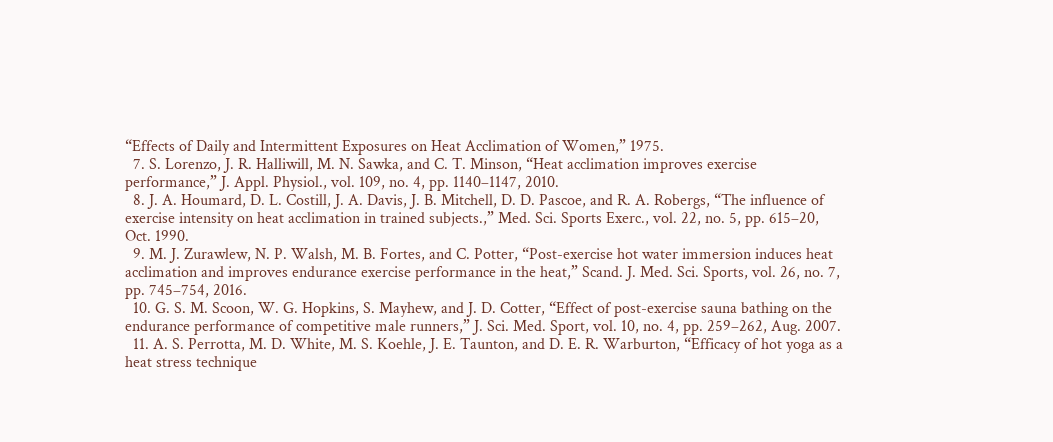“Effects of Daily and Intermittent Exposures on Heat Acclimation of Women,” 1975.
  7. S. Lorenzo, J. R. Halliwill, M. N. Sawka, and C. T. Minson, “Heat acclimation improves exercise performance,” J. Appl. Physiol., vol. 109, no. 4, pp. 1140–1147, 2010.
  8. J. A. Houmard, D. L. Costill, J. A. Davis, J. B. Mitchell, D. D. Pascoe, and R. A. Robergs, “The influence of exercise intensity on heat acclimation in trained subjects.,” Med. Sci. Sports Exerc., vol. 22, no. 5, pp. 615–20, Oct. 1990.
  9. M. J. Zurawlew, N. P. Walsh, M. B. Fortes, and C. Potter, “Post-exercise hot water immersion induces heat acclimation and improves endurance exercise performance in the heat,” Scand. J. Med. Sci. Sports, vol. 26, no. 7, pp. 745–754, 2016.
  10. G. S. M. Scoon, W. G. Hopkins, S. Mayhew, and J. D. Cotter, “Effect of post-exercise sauna bathing on the endurance performance of competitive male runners,” J. Sci. Med. Sport, vol. 10, no. 4, pp. 259–262, Aug. 2007.
  11. A. S. Perrotta, M. D. White, M. S. Koehle, J. E. Taunton, and D. E. R. Warburton, “Efficacy of hot yoga as a heat stress technique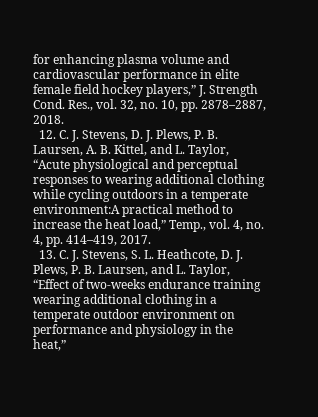for enhancing plasma volume and cardiovascular performance in elite female field hockey players,” J. Strength Cond. Res., vol. 32, no. 10, pp. 2878–2887, 2018.
  12. C. J. Stevens, D. J. Plews, P. B. Laursen, A. B. Kittel, and L. Taylor, “Acute physiological and perceptual responses to wearing additional clothing while cycling outdoors in a temperate environment:A practical method to increase the heat load,” Temp., vol. 4, no. 4, pp. 414–419, 2017.
  13. C. J. Stevens, S. L. Heathcote, D. J. Plews, P. B. Laursen, and L. Taylor, “Effect of two-weeks endurance training wearing additional clothing in a temperate outdoor environment on performance and physiology in the heat,”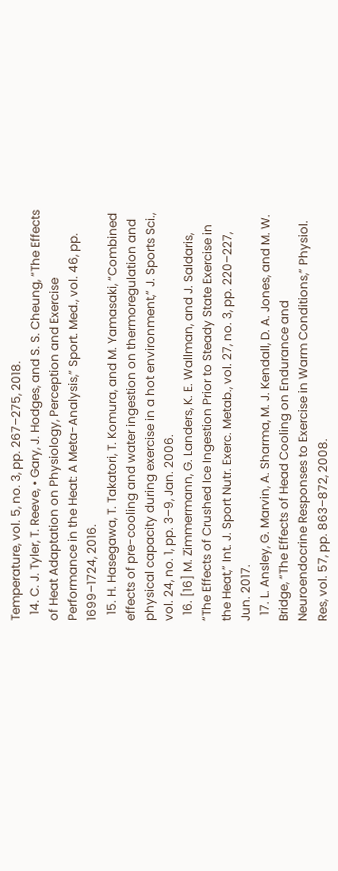Temperature, vol. 5, no. 3, pp. 267–275, 2018.
  14. C. J. Tyler, T. Reeve, • Gary, J. Hodges, and S. S. Cheung, “The Effects of Heat Adaptation on Physiology, Perception and Exercise Performance in the Heat: A Meta-Analysis,” Sport. Med., vol. 46, pp. 1699–1724, 2016.
  15. H. Hasegawa, T. Takatori, T. Komura, and M. Yamasaki, “Combined effects of pre-cooling and water ingestion on thermoregulation and physical capacity during exercise in a hot environment,” J. Sports Sci., vol. 24, no. 1, pp. 3–9, Jan. 2006.
  16. [16] M. Zimmermann, G. Landers, K. E. Wallman, and J. Saldaris, “The Effects of Crushed Ice Ingestion Prior to Steady State Exercise in the Heat,” Int. J. Sport Nutr. Exerc. Metab., vol. 27, no. 3, pp. 220–227, Jun. 2017.
  17. L. Ansley, G. Marvin, A. Sharma, M. J. Kendall, D. A. Jones, and M. W. Bridge, “The Effects of Head Cooling on Endurance and Neuroendocrine Responses to Exercise in Warm Conditions,” Physiol. Res, vol. 57, pp. 863–872, 2008.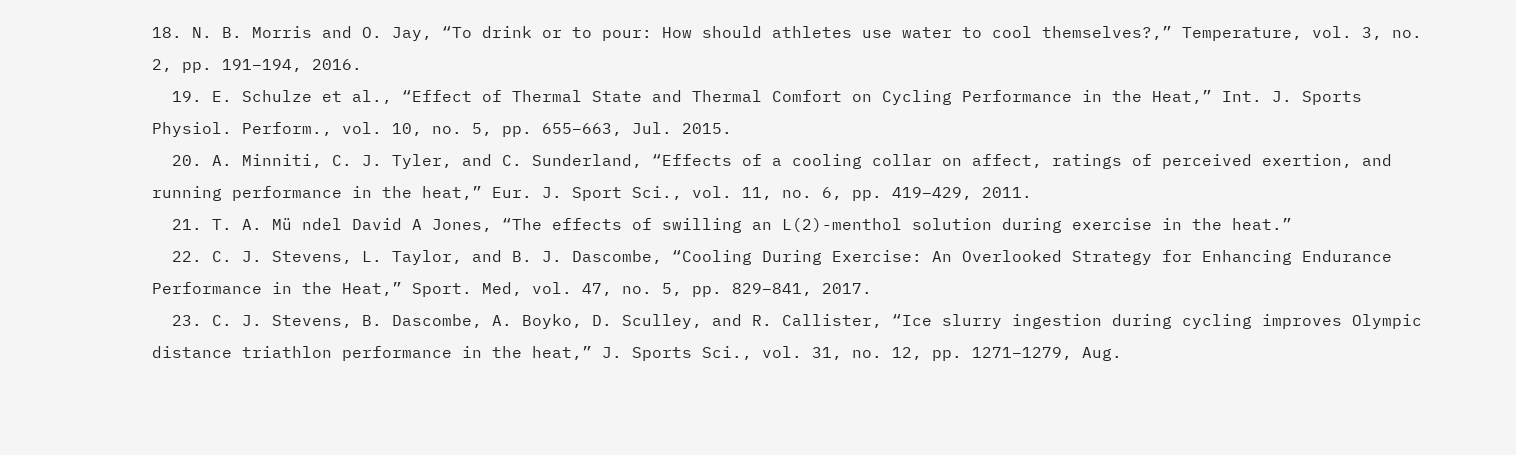18. N. B. Morris and O. Jay, “To drink or to pour: How should athletes use water to cool themselves?,” Temperature, vol. 3, no. 2, pp. 191–194, 2016.
  19. E. Schulze et al., “Effect of Thermal State and Thermal Comfort on Cycling Performance in the Heat,” Int. J. Sports Physiol. Perform., vol. 10, no. 5, pp. 655–663, Jul. 2015.
  20. A. Minniti, C. J. Tyler, and C. Sunderland, “Effects of a cooling collar on affect, ratings of perceived exertion, and running performance in the heat,” Eur. J. Sport Sci., vol. 11, no. 6, pp. 419–429, 2011.
  21. T. A. Mü ndel David A Jones, “The effects of swilling an L(2)-menthol solution during exercise in the heat.”
  22. C. J. Stevens, L. Taylor, and B. J. Dascombe, “Cooling During Exercise: An Overlooked Strategy for Enhancing Endurance Performance in the Heat,” Sport. Med, vol. 47, no. 5, pp. 829–841, 2017.
  23. C. J. Stevens, B. Dascombe, A. Boyko, D. Sculley, and R. Callister, “Ice slurry ingestion during cycling improves Olympic distance triathlon performance in the heat,” J. Sports Sci., vol. 31, no. 12, pp. 1271–1279, Aug.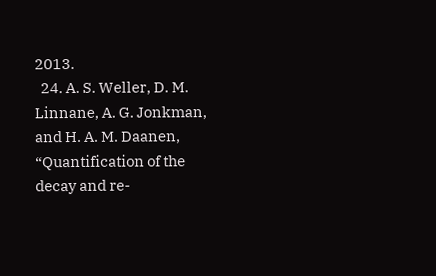2013.
  24. A. S. Weller, D. M. Linnane, A. G. Jonkman, and H. A. M. Daanen, “Quantification of the decay and re-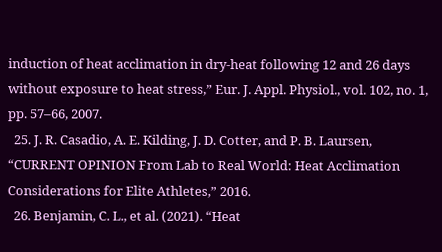induction of heat acclimation in dry-heat following 12 and 26 days without exposure to heat stress,” Eur. J. Appl. Physiol., vol. 102, no. 1, pp. 57–66, 2007.
  25. J. R. Casadio, A. E. Kilding, J. D. Cotter, and P. B. Laursen, “CURRENT OPINION From Lab to Real World: Heat Acclimation Considerations for Elite Athletes,” 2016.
  26. Benjamin, C. L., et al. (2021). “Heat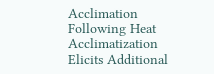Acclimation Following Heat Acclimatization Elicits Additional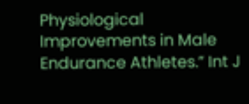Physiological Improvements in Male Endurance Athletes.” Int J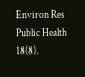Environ Res Public Health 18(8).